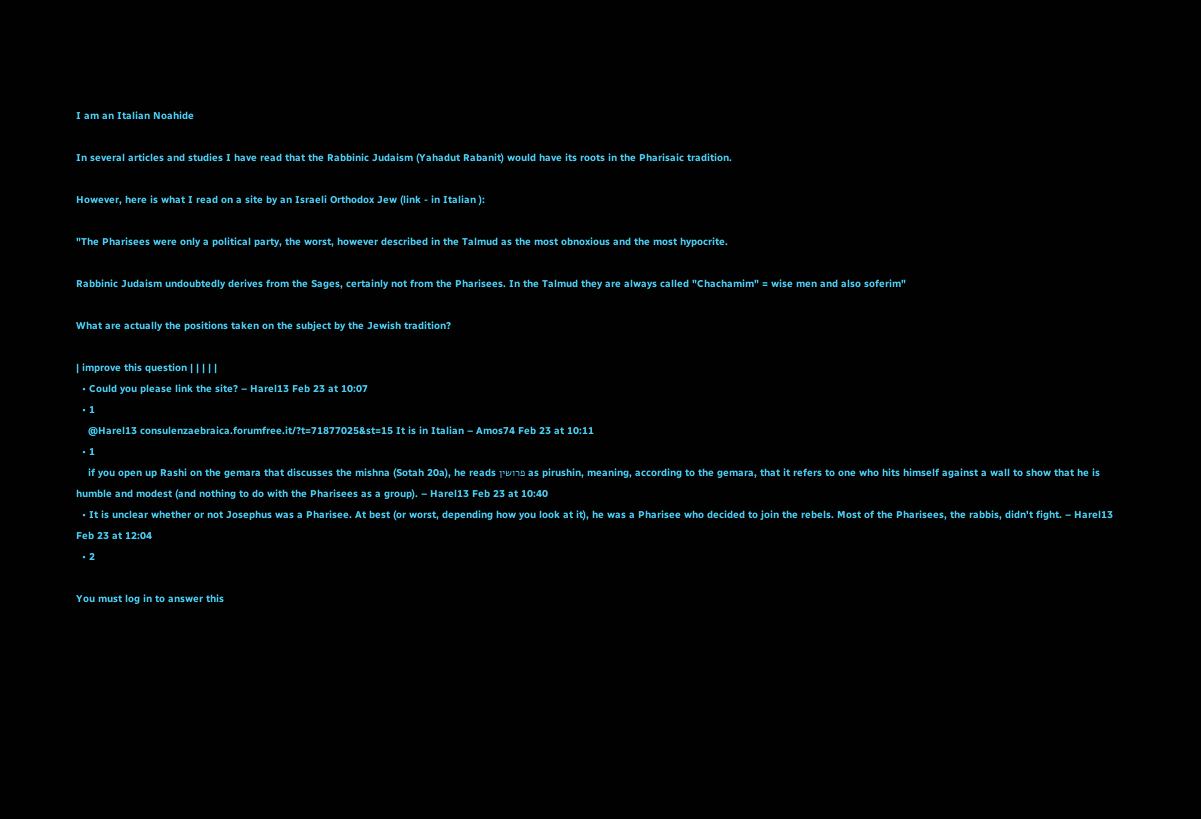I am an Italian Noahide

In several articles and studies I have read that the Rabbinic Judaism (Yahadut Rabanit) would have its roots in the Pharisaic tradition.

However, here is what I read on a site by an Israeli Orthodox Jew (link - in Italian ):

"The Pharisees were only a political party, the worst, however described in the Talmud as the most obnoxious and the most hypocrite.

Rabbinic Judaism undoubtedly derives from the Sages, certainly not from the Pharisees. In the Talmud they are always called "Chachamim" = wise men and also soferim"

What are actually the positions taken on the subject by the Jewish tradition?

| improve this question | | | | |
  • Could you please link the site? – Harel13 Feb 23 at 10:07
  • 1
    @Harel13 consulenzaebraica.forumfree.it/?t=71877025&st=15 It is in Italian – Amos74 Feb 23 at 10:11
  • 1
    if you open up Rashi on the gemara that discusses the mishna (Sotah 20a), he reads פרושין as pirushin, meaning, according to the gemara, that it refers to one who hits himself against a wall to show that he is humble and modest (and nothing to do with the Pharisees as a group). – Harel13 Feb 23 at 10:40
  • It is unclear whether or not Josephus was a Pharisee. At best (or worst, depending how you look at it), he was a Pharisee who decided to join the rebels. Most of the Pharisees, the rabbis, didn't fight. – Harel13 Feb 23 at 12:04
  • 2

You must log in to answer this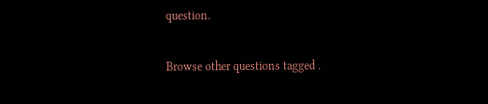question.

Browse other questions tagged .